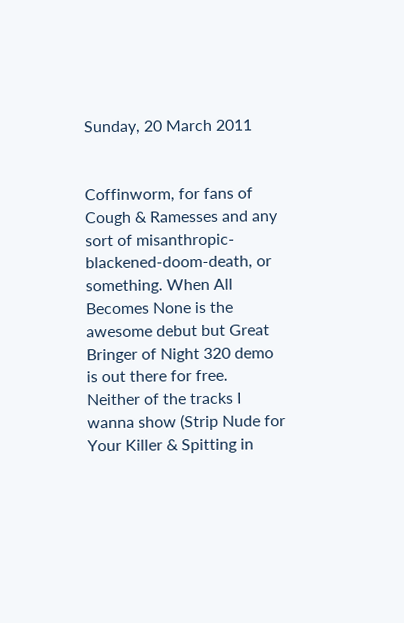Sunday, 20 March 2011


Coffinworm, for fans of Cough & Ramesses and any sort of misanthropic-blackened-doom-death, or something. When All Becomes None is the awesome debut but Great Bringer of Night 320 demo is out there for free.
Neither of the tracks I wanna show (Strip Nude for Your Killer & Spitting in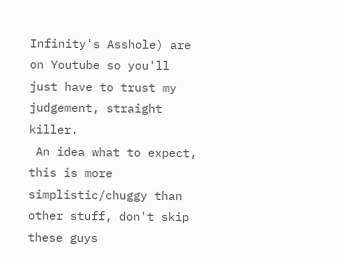Infinity's Asshole) are on Youtube so you'll just have to trust my judgement, straight killer.
 An idea what to expect, this is more simplistic/chuggy than other stuff, don't skip these guys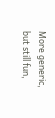More generic, but still fun,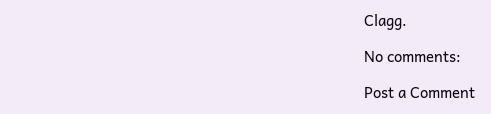Clagg.

No comments:

Post a Comment